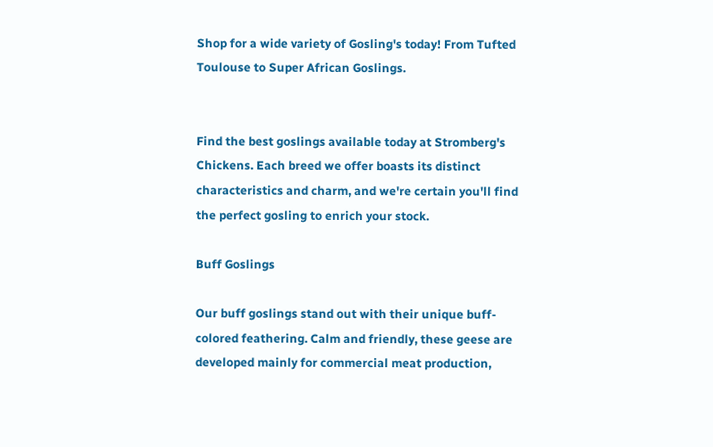Shop for a wide variety of Gosling's today! From Tufted Toulouse to Super African Goslings.


Find the best goslings available today at Stromberg's Chickens. Each breed we offer boasts its distinct characteristics and charm, and we're certain you'll find the perfect gosling to enrich your stock.

Buff Goslings

Our buff goslings stand out with their unique buff-colored feathering. Calm and friendly, these geese are developed mainly for commercial meat production,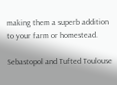making them a superb addition to your farm or homestead.

Sebastopol and Tufted Toulouse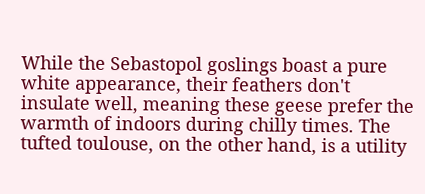While the Sebastopol goslings boast a pure white appearance, their feathers don't insulate well, meaning these geese prefer the warmth of indoors during chilly times. The tufted toulouse, on the other hand, is a utility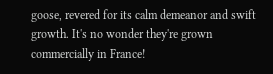goose, revered for its calm demeanor and swift growth. It's no wonder they're grown commercially in France!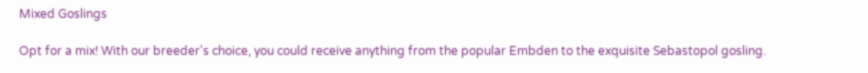Mixed Goslings

Opt for a mix! With our breeder's choice, you could receive anything from the popular Embden to the exquisite Sebastopol gosling.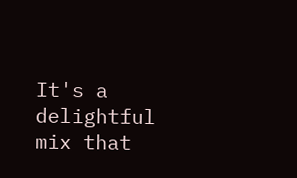It's a delightful mix that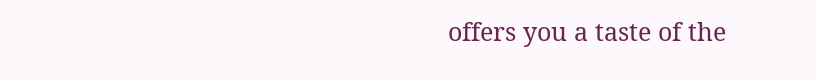offers you a taste of the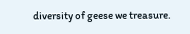diversity of geese we treasure.